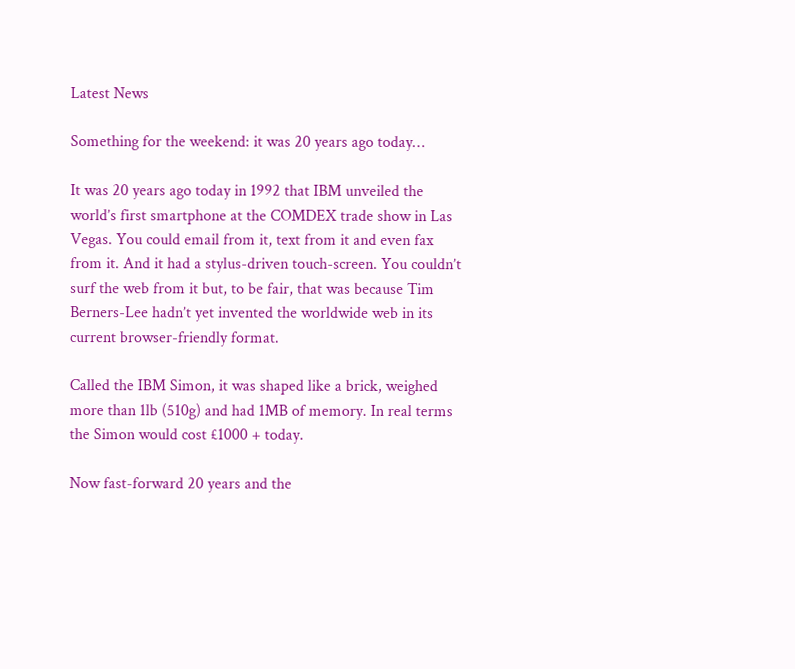Latest News

Something for the weekend: it was 20 years ago today…

It was 20 years ago today in 1992 that IBM unveiled the world’s first smartphone at the COMDEX trade show in Las Vegas. You could email from it, text from it and even fax from it. And it had a stylus-driven touch-screen. You couldn’t surf the web from it but, to be fair, that was because Tim Berners-Lee hadn’t yet invented the worldwide web in its current browser-friendly format.

Called the IBM Simon, it was shaped like a brick, weighed more than 1lb (510g) and had 1MB of memory. In real terms the Simon would cost £1000 + today.

Now fast-forward 20 years and the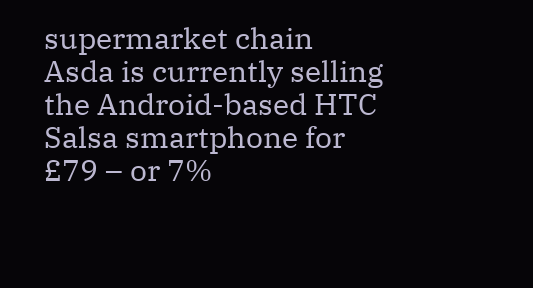supermarket chain Asda is currently selling the Android-based HTC Salsa smartphone for £79 – or 7%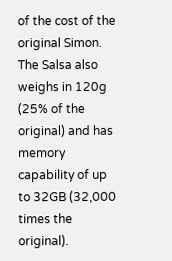of the cost of the original Simon. The Salsa also weighs in 120g (25% of the original) and has memory capability of up to 32GB (32,000 times the original).